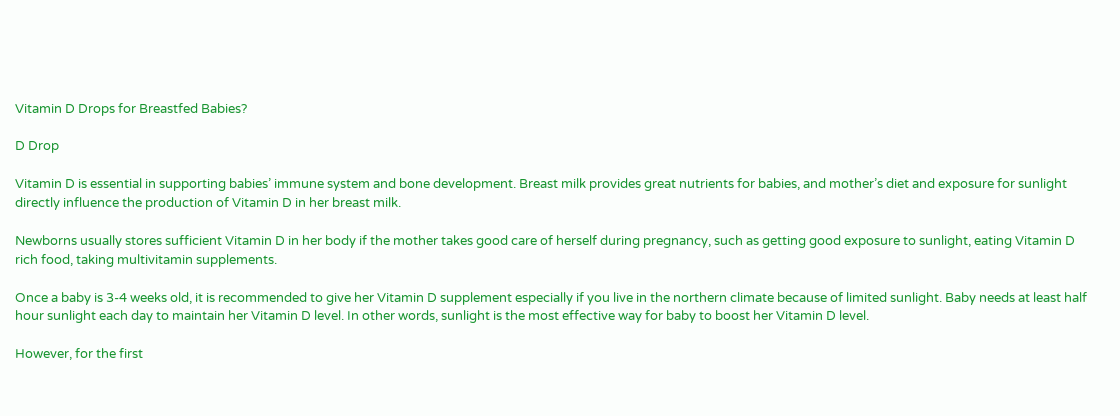Vitamin D Drops for Breastfed Babies?

D Drop

Vitamin D is essential in supporting babies’ immune system and bone development. Breast milk provides great nutrients for babies, and mother’s diet and exposure for sunlight directly influence the production of Vitamin D in her breast milk.

Newborns usually stores sufficient Vitamin D in her body if the mother takes good care of herself during pregnancy, such as getting good exposure to sunlight, eating Vitamin D rich food, taking multivitamin supplements.

Once a baby is 3-4 weeks old, it is recommended to give her Vitamin D supplement especially if you live in the northern climate because of limited sunlight. Baby needs at least half hour sunlight each day to maintain her Vitamin D level. In other words, sunlight is the most effective way for baby to boost her Vitamin D level.

However, for the first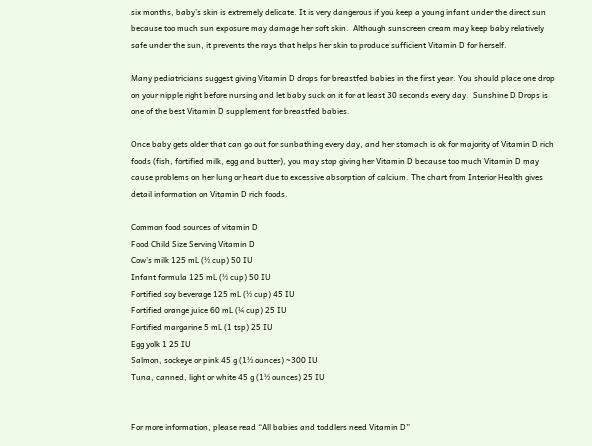six months, baby’s skin is extremely delicate. It is very dangerous if you keep a young infant under the direct sun because too much sun exposure may damage her soft skin.  Although sunscreen cream may keep baby relatively safe under the sun, it prevents the rays that helps her skin to produce sufficient Vitamin D for herself.

Many pediatricians suggest giving Vitamin D drops for breastfed babies in the first year. You should place one drop on your nipple right before nursing and let baby suck on it for at least 30 seconds every day.  Sunshine D Drops is one of the best Vitamin D supplement for breastfed babies.

Once baby gets older that can go out for sunbathing every day, and her stomach is ok for majority of Vitamin D rich foods (fish, fortified milk, egg and butter), you may stop giving her Vitamin D because too much Vitamin D may cause problems on her lung or heart due to excessive absorption of calcium. The chart from Interior Health gives detail information on Vitamin D rich foods.

Common food sources of vitamin D
Food Child Size Serving Vitamin D
Cow’s milk 125 mL (½ cup) 50 IU
Infant formula 125 mL (½ cup) 50 IU
Fortified soy beverage 125 mL (½ cup) 45 IU
Fortified orange juice 60 mL (¼ cup) 25 IU
Fortified margarine 5 mL (1 tsp) 25 IU
Egg yolk 1 25 IU
Salmon, sockeye or pink 45 g (1½ ounces) ~300 IU
Tuna, canned, light or white 45 g (1½ ounces) 25 IU


For more information, please read “All babies and toddlers need Vitamin D”